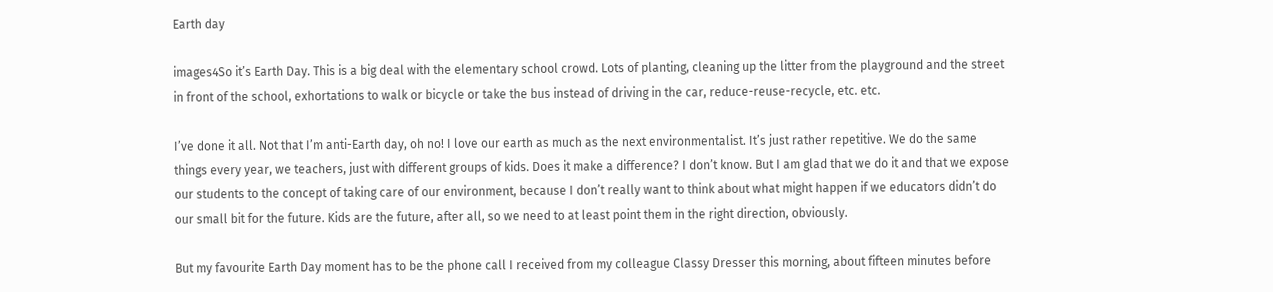Earth day

images4So it’s Earth Day. This is a big deal with the elementary school crowd. Lots of planting, cleaning up the litter from the playground and the street in front of the school, exhortations to walk or bicycle or take the bus instead of driving in the car, reduce-reuse-recycle, etc. etc.

I’ve done it all. Not that I’m anti-Earth day, oh no! I love our earth as much as the next environmentalist. It’s just rather repetitive. We do the same things every year, we teachers, just with different groups of kids. Does it make a difference? I don’t know. But I am glad that we do it and that we expose our students to the concept of taking care of our environment, because I don’t really want to think about what might happen if we educators didn’t do our small bit for the future. Kids are the future, after all, so we need to at least point them in the right direction, obviously.

But my favourite Earth Day moment has to be the phone call I received from my colleague Classy Dresser this morning, about fifteen minutes before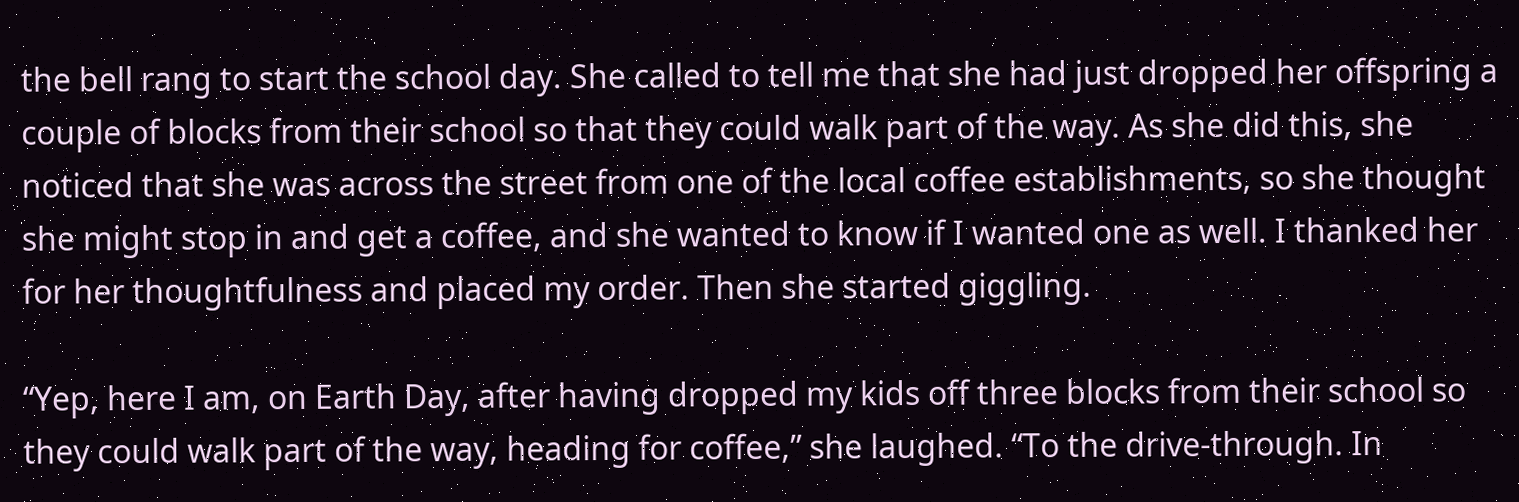the bell rang to start the school day. She called to tell me that she had just dropped her offspring a couple of blocks from their school so that they could walk part of the way. As she did this, she noticed that she was across the street from one of the local coffee establishments, so she thought she might stop in and get a coffee, and she wanted to know if I wanted one as well. I thanked her for her thoughtfulness and placed my order. Then she started giggling.

“Yep, here I am, on Earth Day, after having dropped my kids off three blocks from their school so they could walk part of the way, heading for coffee,” she laughed. “To the drive-through. In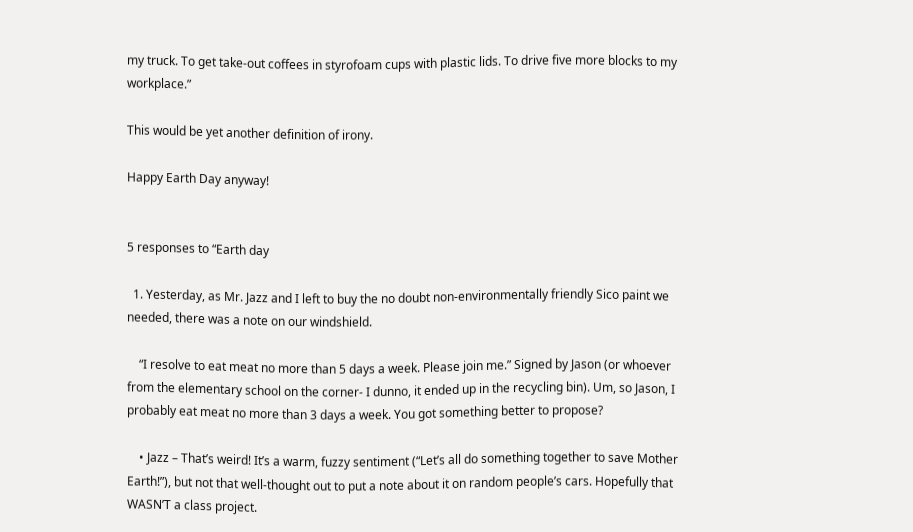my truck. To get take-out coffees in styrofoam cups with plastic lids. To drive five more blocks to my workplace.”

This would be yet another definition of irony.

Happy Earth Day anyway!


5 responses to “Earth day

  1. Yesterday, as Mr. Jazz and I left to buy the no doubt non-environmentally friendly Sico paint we needed, there was a note on our windshield.

    “I resolve to eat meat no more than 5 days a week. Please join me.” Signed by Jason (or whoever from the elementary school on the corner- I dunno, it ended up in the recycling bin). Um, so Jason, I probably eat meat no more than 3 days a week. You got something better to propose?

    • Jazz – That’s weird! It’s a warm, fuzzy sentiment (“Let’s all do something together to save Mother Earth!”), but not that well-thought out to put a note about it on random people’s cars. Hopefully that WASN’T a class project.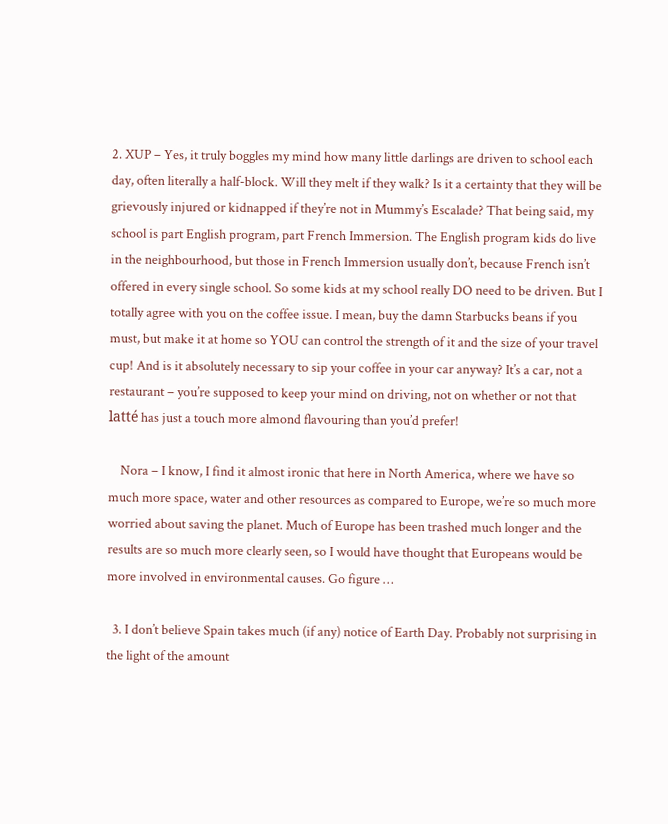2. XUP – Yes, it truly boggles my mind how many little darlings are driven to school each day, often literally a half-block. Will they melt if they walk? Is it a certainty that they will be grievously injured or kidnapped if they’re not in Mummy’s Escalade? That being said, my school is part English program, part French Immersion. The English program kids do live in the neighbourhood, but those in French Immersion usually don’t, because French isn’t offered in every single school. So some kids at my school really DO need to be driven. But I totally agree with you on the coffee issue. I mean, buy the damn Starbucks beans if you must, but make it at home so YOU can control the strength of it and the size of your travel cup! And is it absolutely necessary to sip your coffee in your car anyway? It’s a car, not a restaurant – you’re supposed to keep your mind on driving, not on whether or not that latté has just a touch more almond flavouring than you’d prefer!

    Nora – I know, I find it almost ironic that here in North America, where we have so much more space, water and other resources as compared to Europe, we’re so much more worried about saving the planet. Much of Europe has been trashed much longer and the results are so much more clearly seen, so I would have thought that Europeans would be more involved in environmental causes. Go figure …

  3. I don’t believe Spain takes much (if any) notice of Earth Day. Probably not surprising in the light of the amount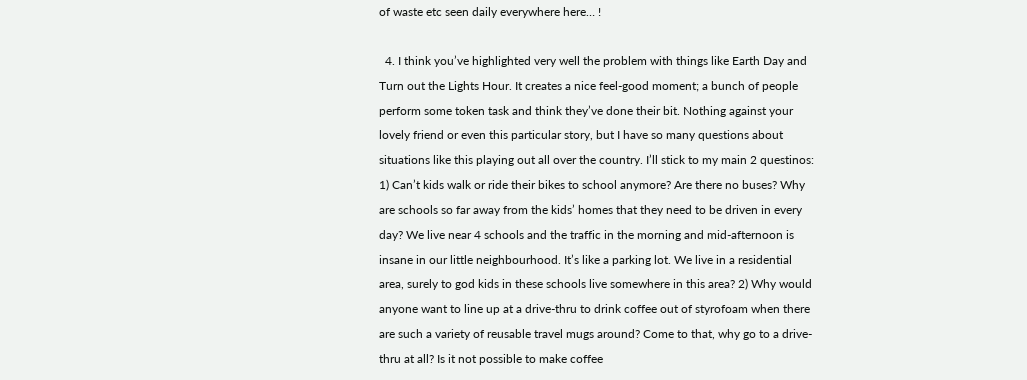of waste etc seen daily everywhere here… !

  4. I think you’ve highlighted very well the problem with things like Earth Day and Turn out the Lights Hour. It creates a nice feel-good moment; a bunch of people perform some token task and think they’ve done their bit. Nothing against your lovely friend or even this particular story, but I have so many questions about situations like this playing out all over the country. I’ll stick to my main 2 questinos: 1) Can’t kids walk or ride their bikes to school anymore? Are there no buses? Why are schools so far away from the kids’ homes that they need to be driven in every day? We live near 4 schools and the traffic in the morning and mid-afternoon is insane in our little neighbourhood. It’s like a parking lot. We live in a residential area, surely to god kids in these schools live somewhere in this area? 2) Why would anyone want to line up at a drive-thru to drink coffee out of styrofoam when there are such a variety of reusable travel mugs around? Come to that, why go to a drive-thru at all? Is it not possible to make coffee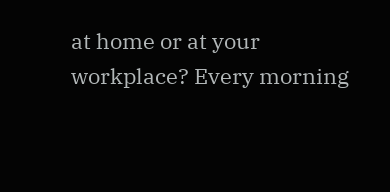at home or at your workplace? Every morning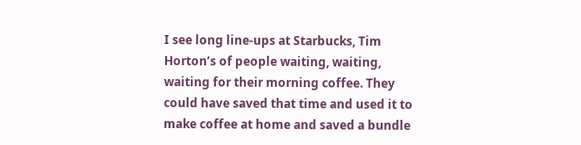I see long line-ups at Starbucks, Tim Horton’s of people waiting, waiting, waiting for their morning coffee. They could have saved that time and used it to make coffee at home and saved a bundle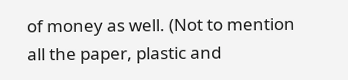of money as well. (Not to mention all the paper, plastic and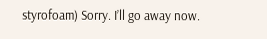styrofoam) Sorry. I’ll go away now.